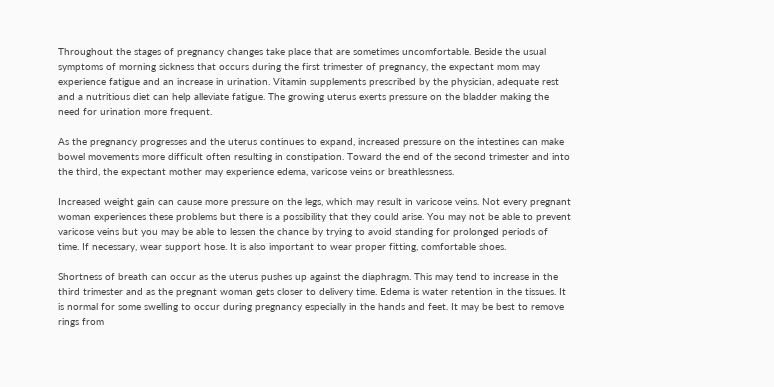Throughout the stages of pregnancy changes take place that are sometimes uncomfortable. Beside the usual symptoms of morning sickness that occurs during the first trimester of pregnancy, the expectant mom may experience fatigue and an increase in urination. Vitamin supplements prescribed by the physician, adequate rest and a nutritious diet can help alleviate fatigue. The growing uterus exerts pressure on the bladder making the need for urination more frequent.

As the pregnancy progresses and the uterus continues to expand, increased pressure on the intestines can make bowel movements more difficult often resulting in constipation. Toward the end of the second trimester and into the third, the expectant mother may experience edema, varicose veins or breathlessness.

Increased weight gain can cause more pressure on the legs, which may result in varicose veins. Not every pregnant woman experiences these problems but there is a possibility that they could arise. You may not be able to prevent varicose veins but you may be able to lessen the chance by trying to avoid standing for prolonged periods of time. If necessary, wear support hose. It is also important to wear proper fitting, comfortable shoes.

Shortness of breath can occur as the uterus pushes up against the diaphragm. This may tend to increase in the third trimester and as the pregnant woman gets closer to delivery time. Edema is water retention in the tissues. It is normal for some swelling to occur during pregnancy especially in the hands and feet. It may be best to remove rings from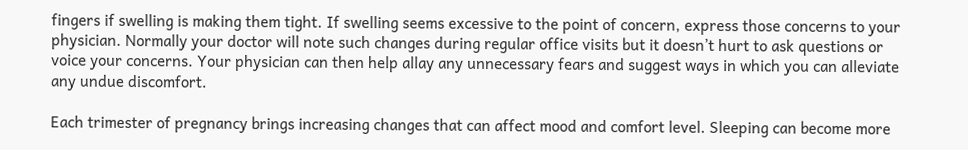fingers if swelling is making them tight. If swelling seems excessive to the point of concern, express those concerns to your physician. Normally your doctor will note such changes during regular office visits but it doesn’t hurt to ask questions or voice your concerns. Your physician can then help allay any unnecessary fears and suggest ways in which you can alleviate any undue discomfort.

Each trimester of pregnancy brings increasing changes that can affect mood and comfort level. Sleeping can become more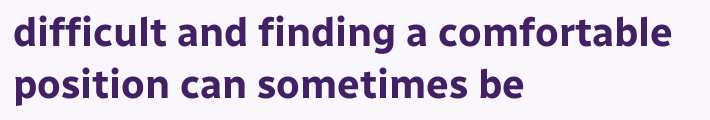difficult and finding a comfortable position can sometimes be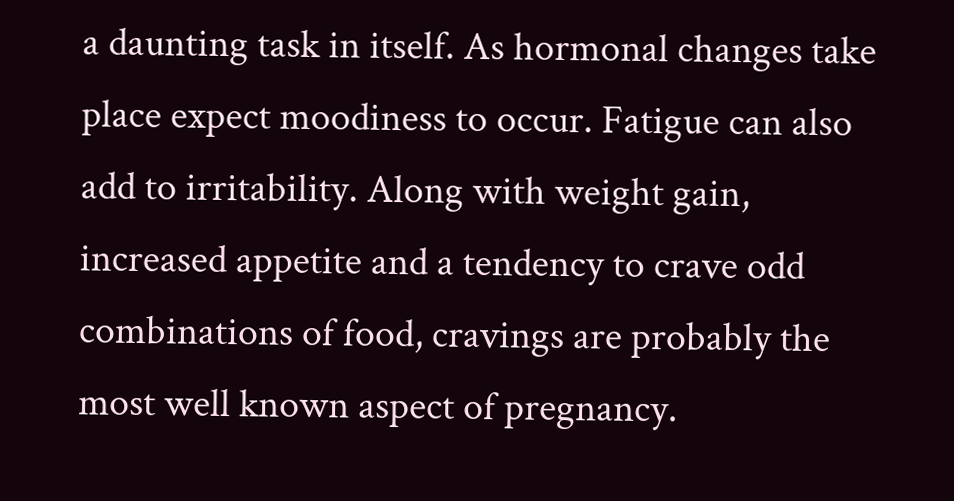a daunting task in itself. As hormonal changes take place expect moodiness to occur. Fatigue can also add to irritability. Along with weight gain, increased appetite and a tendency to crave odd combinations of food, cravings are probably the most well known aspect of pregnancy.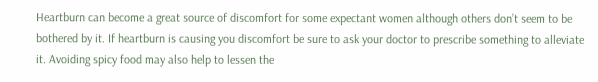Heartburn can become a great source of discomfort for some expectant women although others don’t seem to be bothered by it. If heartburn is causing you discomfort be sure to ask your doctor to prescribe something to alleviate it. Avoiding spicy food may also help to lessen the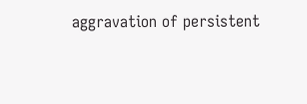aggravation of persistent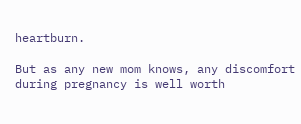heartburn.

But as any new mom knows, any discomfort during pregnancy is well worth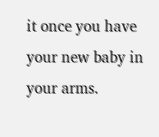it once you have your new baby in your arms.